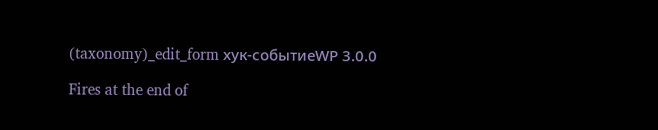(taxonomy)_edit_form хук-событиеWP 3.0.0

Fires at the end of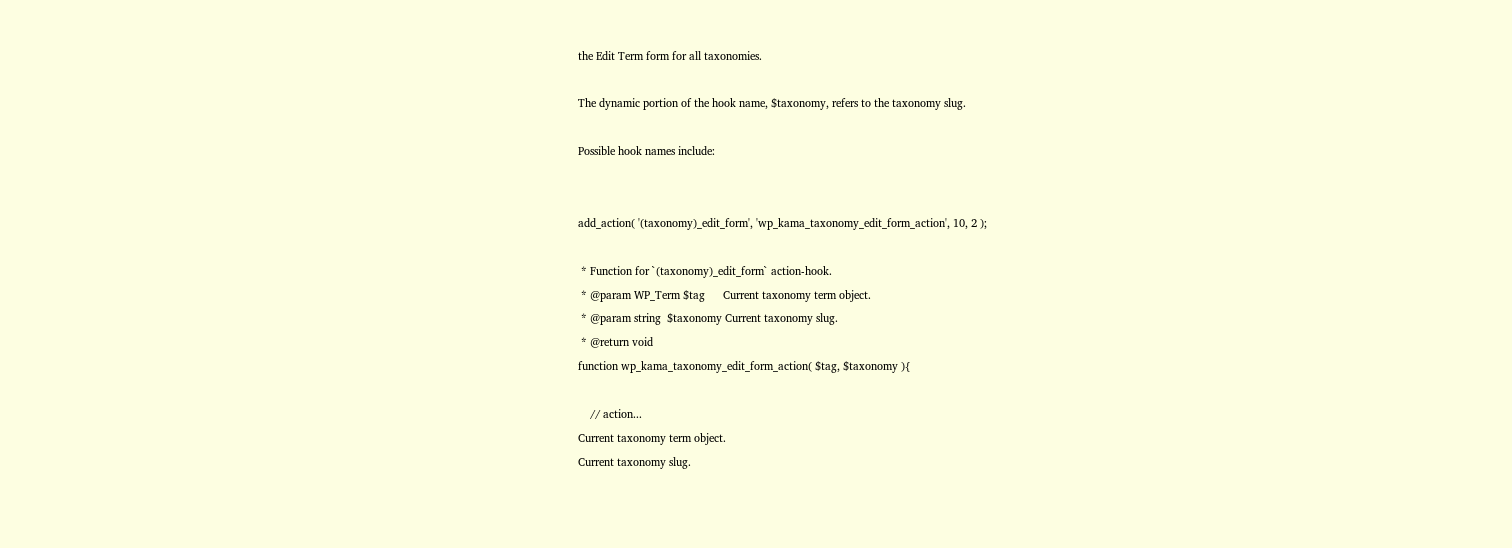the Edit Term form for all taxonomies.

The dynamic portion of the hook name, $taxonomy, refers to the taxonomy slug.

Possible hook names include:


add_action( '(taxonomy)_edit_form', 'wp_kama_taxonomy_edit_form_action', 10, 2 );

 * Function for `(taxonomy)_edit_form` action-hook.
 * @param WP_Term $tag      Current taxonomy term object.
 * @param string  $taxonomy Current taxonomy slug.
 * @return void
function wp_kama_taxonomy_edit_form_action( $tag, $taxonomy ){

    // action...
Current taxonomy term object.
Current taxonomy slug.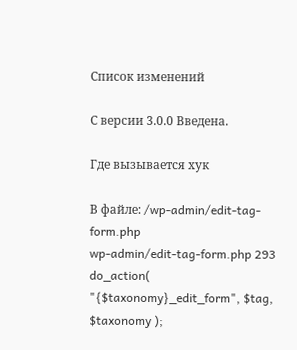Список изменений

С версии 3.0.0 Введена.

Где вызывается хук

В файле: /wp-admin/edit-tag-form.php
wp-admin/edit-tag-form.php 293
do_action( "{$taxonomy}_edit_form", $tag, $taxonomy );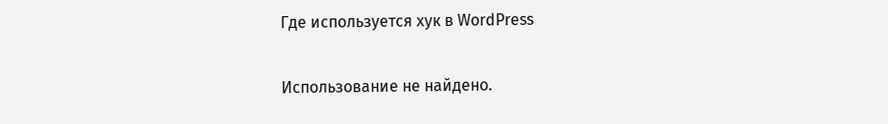Где используется хук в WordPress

Использование не найдено.